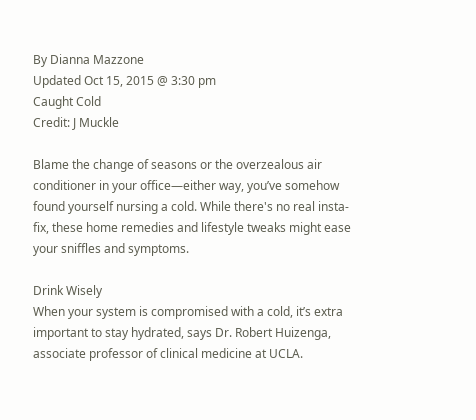By Dianna Mazzone
Updated Oct 15, 2015 @ 3:30 pm
Caught Cold
Credit: J Muckle

Blame the change of seasons or the overzealous air conditioner in your office—either way, you’ve somehow found yourself nursing a cold. While there's no real insta-fix, these home remedies and lifestyle tweaks might ease your sniffles and symptoms.

Drink Wisely
When your system is compromised with a cold, it’s extra important to stay hydrated, says Dr. Robert Huizenga, associate professor of clinical medicine at UCLA.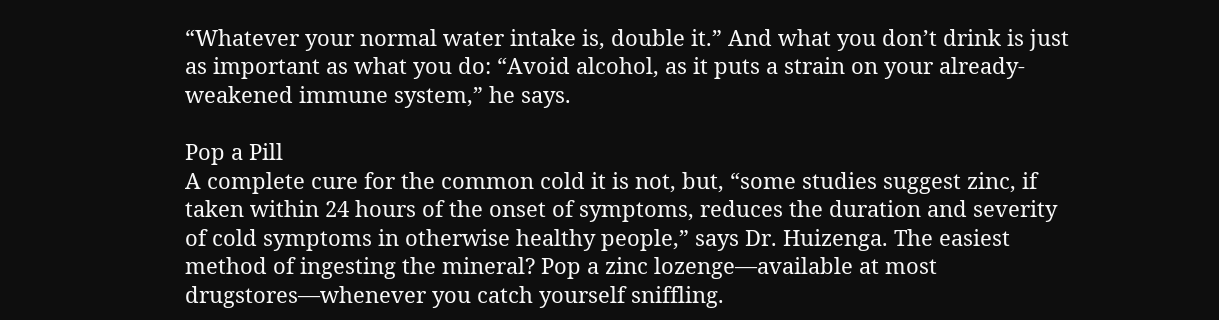“Whatever your normal water intake is, double it.” And what you don’t drink is just as important as what you do: “Avoid alcohol, as it puts a strain on your already-weakened immune system,” he says.

Pop a Pill
A complete cure for the common cold it is not, but, “some studies suggest zinc, if taken within 24 hours of the onset of symptoms, reduces the duration and severity of cold symptoms in otherwise healthy people,” says Dr. Huizenga. The easiest method of ingesting the mineral? Pop a zinc lozenge—available at most drugstores—whenever you catch yourself sniffling.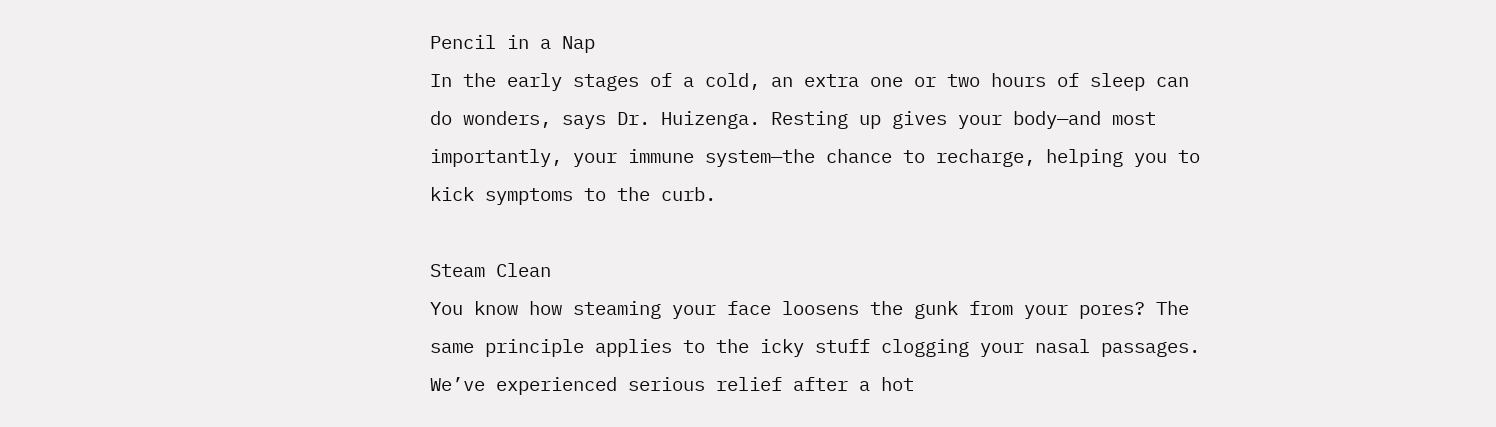Pencil in a Nap
In the early stages of a cold, an extra one or two hours of sleep can do wonders, says Dr. Huizenga. Resting up gives your body—and most importantly, your immune system—the chance to recharge, helping you to kick symptoms to the curb.

Steam Clean
You know how steaming your face loosens the gunk from your pores? The same principle applies to the icky stuff clogging your nasal passages. We’ve experienced serious relief after a hot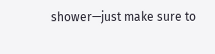shower—just make sure to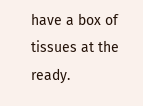have a box of tissues at the ready.